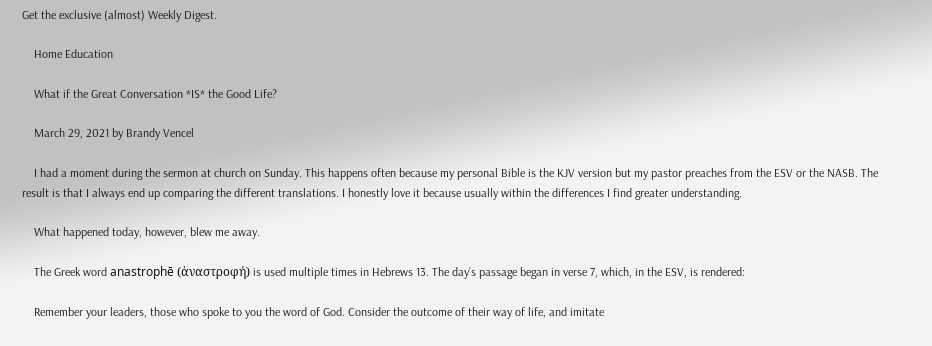Get the exclusive (almost) Weekly Digest.

    Home Education

    What if the Great Conversation *IS* the Good Life?

    March 29, 2021 by Brandy Vencel

    I had a moment during the sermon at church on Sunday. This happens often because my personal Bible is the KJV version but my pastor preaches from the ESV or the NASB. The result is that I always end up comparing the different translations. I honestly love it because usually within the differences I find greater understanding.

    What happened today, however, blew me away.

    The Greek word anastrophē (ἀναστροφή) is used multiple times in Hebrews 13. The day’s passage began in verse 7, which, in the ESV, is rendered:

    Remember your leaders, those who spoke to you the word of God. Consider the outcome of their way of life, and imitate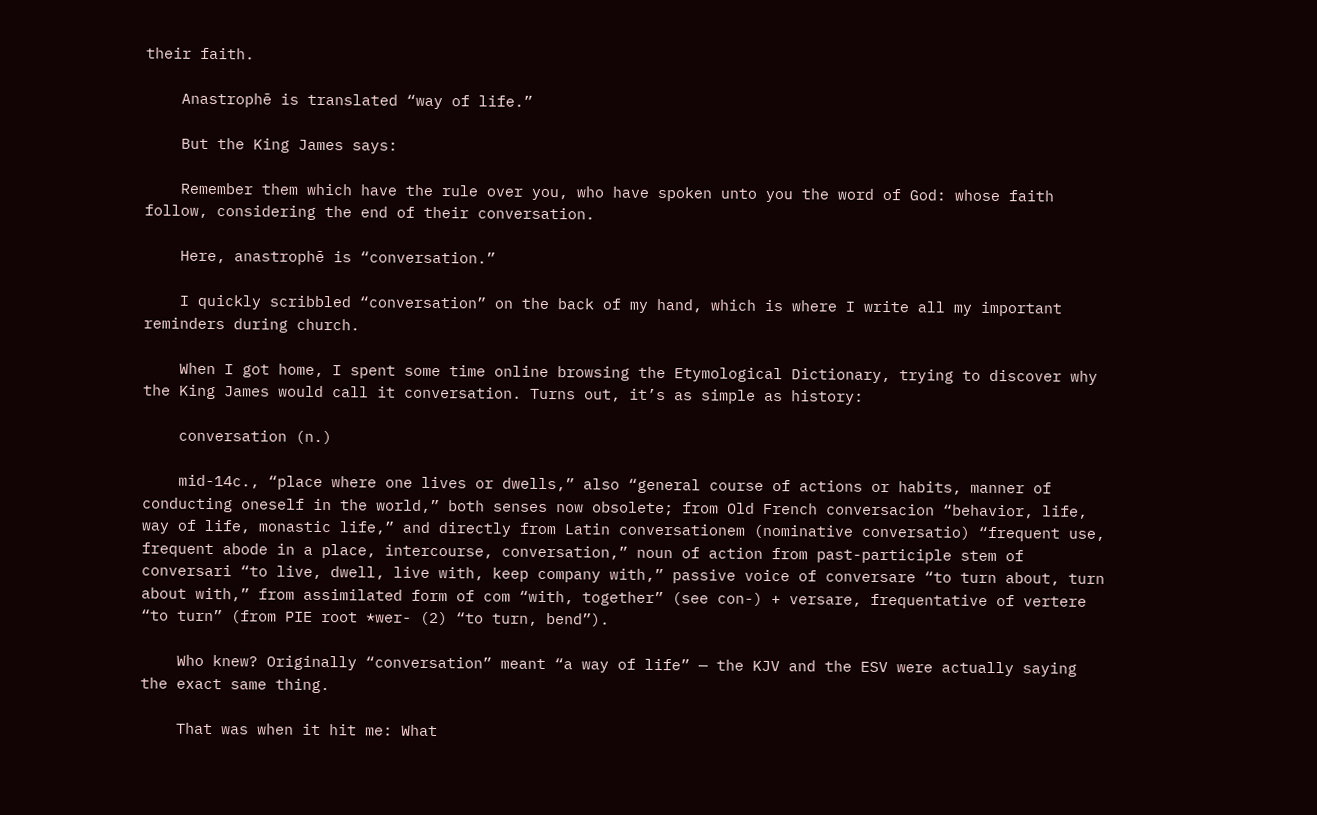their faith.

    Anastrophē is translated “way of life.”

    But the King James says:

    Remember them which have the rule over you, who have spoken unto you the word of God: whose faith follow, considering the end of their conversation.

    Here, anastrophē is “conversation.”

    I quickly scribbled “conversation” on the back of my hand, which is where I write all my important reminders during church.

    When I got home, I spent some time online browsing the Etymological Dictionary, trying to discover why the King James would call it conversation. Turns out, it’s as simple as history:

    conversation (n.)

    mid-14c., “place where one lives or dwells,” also “general course of actions or habits, manner of conducting oneself in the world,” both senses now obsolete; from Old French conversacion “behavior, life, way of life, monastic life,” and directly from Latin conversationem (nominative conversatio) “frequent use, frequent abode in a place, intercourse, conversation,” noun of action from past-participle stem of conversari “to live, dwell, live with, keep company with,” passive voice of conversare “to turn about, turn about with,” from assimilated form of com “with, together” (see con-) + versare, frequentative of vertere “to turn” (from PIE root *wer- (2) “to turn, bend”).

    Who knew? Originally “conversation” meant “a way of life” — the KJV and the ESV were actually saying the exact same thing.

    That was when it hit me: What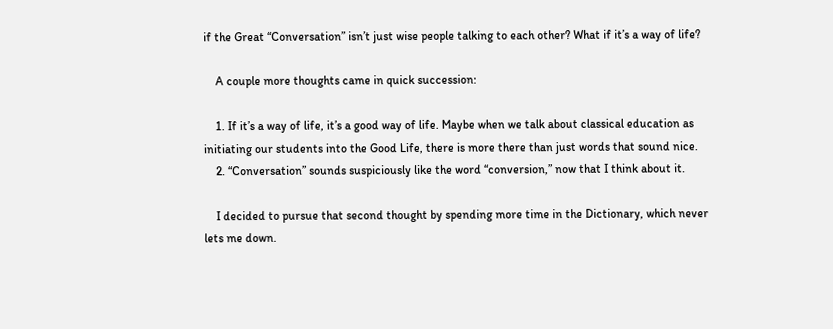if the Great “Conversation” isn’t just wise people talking to each other? What if it’s a way of life?

    A couple more thoughts came in quick succession:

    1. If it’s a way of life, it’s a good way of life. Maybe when we talk about classical education as initiating our students into the Good Life, there is more there than just words that sound nice.
    2. “Conversation” sounds suspiciously like the word “conversion,” now that I think about it.

    I decided to pursue that second thought by spending more time in the Dictionary, which never lets me down.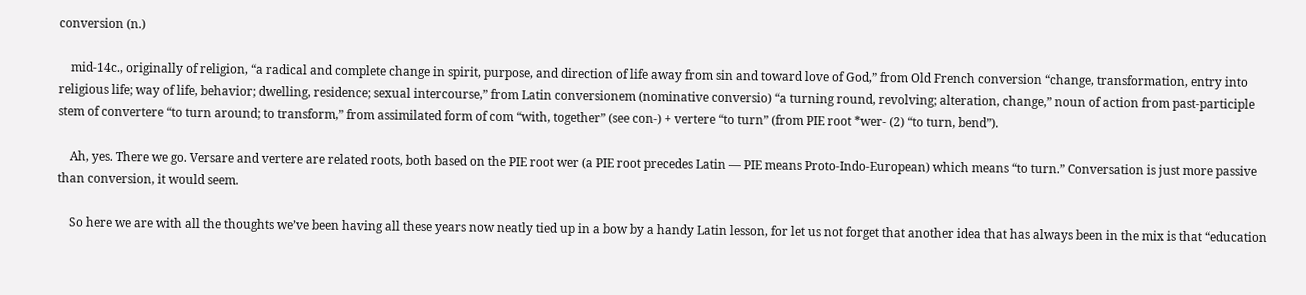conversion (n.)

    mid-14c., originally of religion, “a radical and complete change in spirit, purpose, and direction of life away from sin and toward love of God,” from Old French conversion “change, transformation, entry into religious life; way of life, behavior; dwelling, residence; sexual intercourse,” from Latin conversionem (nominative conversio) “a turning round, revolving; alteration, change,” noun of action from past-participle stem of convertere “to turn around; to transform,” from assimilated form of com “with, together” (see con-) + vertere “to turn” (from PIE root *wer- (2) “to turn, bend”).

    Ah, yes. There we go. Versare and vertere are related roots, both based on the PIE root wer (a PIE root precedes Latin — PIE means Proto-Indo-European) which means “to turn.” Conversation is just more passive than conversion, it would seem.

    So here we are with all the thoughts we’ve been having all these years now neatly tied up in a bow by a handy Latin lesson, for let us not forget that another idea that has always been in the mix is that “education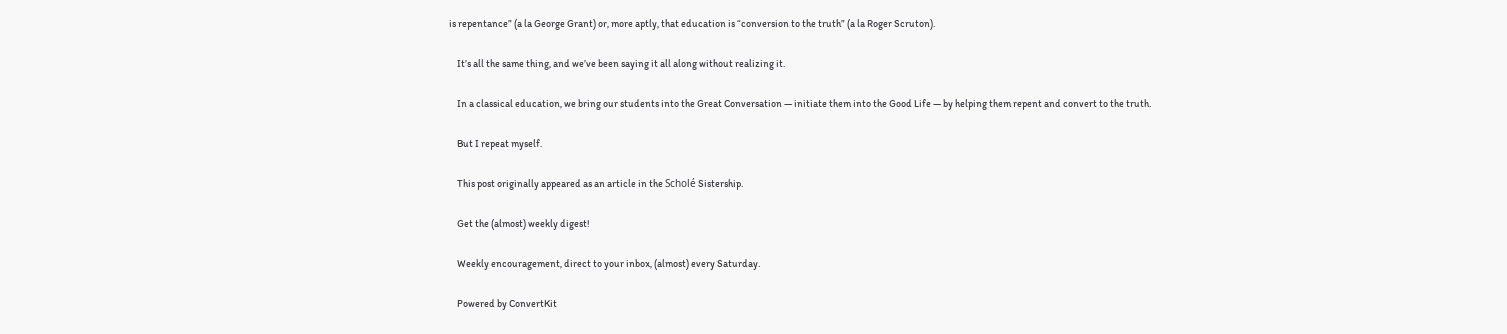is repentance” (a la George Grant) or, more aptly, that education is “conversion to the truth” (a la Roger Scruton).

    It’s all the same thing, and we’ve been saying it all along without realizing it.

    In a classical education, we bring our students into the Great Conversation — initiate them into the Good Life — by helping them repent and convert to the truth.

    But I repeat myself.

    This post originally appeared as an article in the Scholé Sistership.

    Get the (almost) weekly digest!

    Weekly encouragement, direct to your inbox, (almost) every Saturday.

    Powered by ConvertKit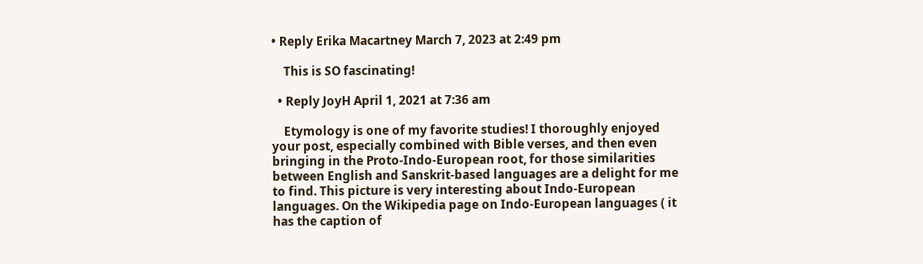• Reply Erika Macartney March 7, 2023 at 2:49 pm

    This is SO fascinating!

  • Reply JoyH April 1, 2021 at 7:36 am

    Etymology is one of my favorite studies! I thoroughly enjoyed your post, especially combined with Bible verses, and then even bringing in the Proto-Indo-European root, for those similarities between English and Sanskrit-based languages are a delight for me to find. This picture is very interesting about Indo-European languages. On the Wikipedia page on Indo-European languages ( it has the caption of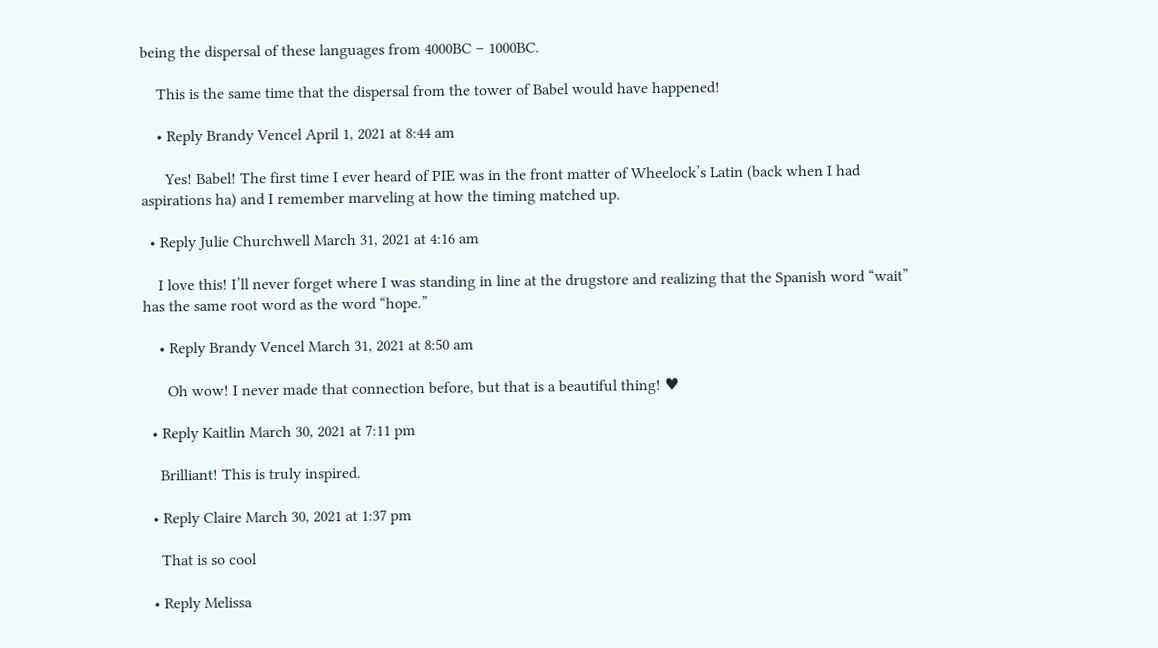being the dispersal of these languages from 4000BC – 1000BC.

    This is the same time that the dispersal from the tower of Babel would have happened!

    • Reply Brandy Vencel April 1, 2021 at 8:44 am

      Yes! Babel! The first time I ever heard of PIE was in the front matter of Wheelock’s Latin (back when I had aspirations ha) and I remember marveling at how the timing matched up.

  • Reply Julie Churchwell March 31, 2021 at 4:16 am

    I love this! I’ll never forget where I was standing in line at the drugstore and realizing that the Spanish word “wait” has the same root word as the word “hope.”

    • Reply Brandy Vencel March 31, 2021 at 8:50 am

      Oh wow! I never made that connection before, but that is a beautiful thing! ♥

  • Reply Kaitlin March 30, 2021 at 7:11 pm

    Brilliant! This is truly inspired.

  • Reply Claire March 30, 2021 at 1:37 pm

    That is so cool

  • Reply Melissa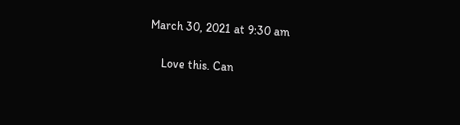March 30, 2021 at 9:30 am

    Love this. Can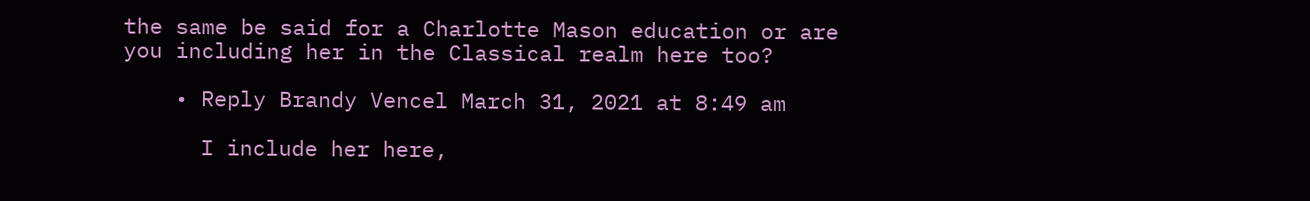the same be said for a Charlotte Mason education or are you including her in the Classical realm here too?

    • Reply Brandy Vencel March 31, 2021 at 8:49 am

      I include her here,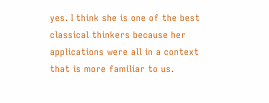yes. I think she is one of the best classical thinkers because her applications were all in a context that is more familiar to us.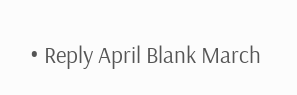• Reply April Blank March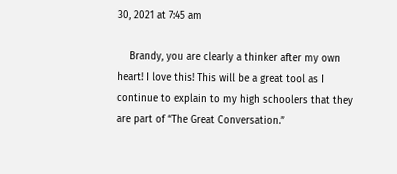30, 2021 at 7:45 am

    Brandy, you are clearly a thinker after my own heart! I love this! This will be a great tool as I continue to explain to my high schoolers that they are part of “The Great Conversation.”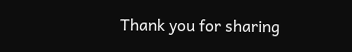Thank you for sharing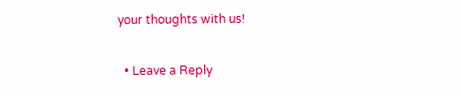your thoughts with us!

  • Leave a Reply